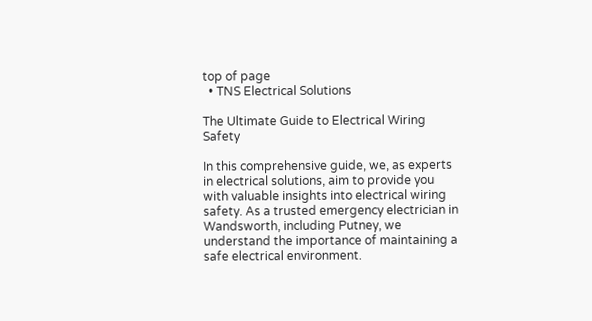top of page
  • TNS Electrical Solutions

The Ultimate Guide to Electrical Wiring Safety

In this comprehensive guide, we, as experts in electrical solutions, aim to provide you with valuable insights into electrical wiring safety. As a trusted emergency electrician in Wandsworth, including Putney, we understand the importance of maintaining a safe electrical environment.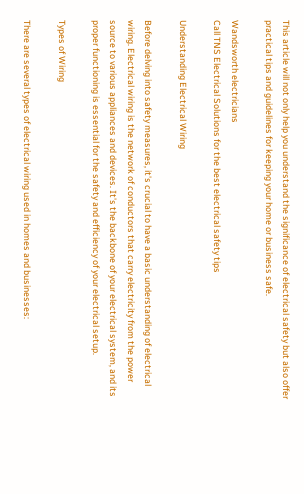This article will not only help you understand the significance of electrical safety but also offer practical tips and guidelines for keeping your home or business safe.

Wandsworth electricians
Call TNS Electrical Solutions for the best electrical safety tips

Understanding Electrical Wiring

Before delving into safety measures, it's crucial to have a basic understanding of electrical wiring. Electrical wiring is the network of conductors that carry electricity from the power source to various appliances and devices. It's the backbone of your electrical system, and its proper functioning is essential for the safety and efficiency of your electrical setup.

Types of Wiring

There are several types of electrical wiring used in homes and businesses: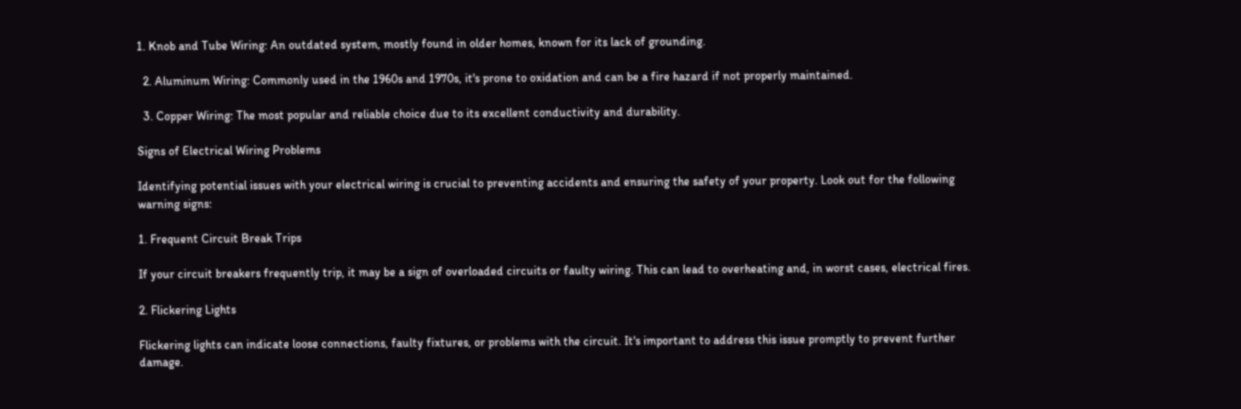1. Knob and Tube Wiring: An outdated system, mostly found in older homes, known for its lack of grounding.

  2. Aluminum Wiring: Commonly used in the 1960s and 1970s, it's prone to oxidation and can be a fire hazard if not properly maintained.

  3. Copper Wiring: The most popular and reliable choice due to its excellent conductivity and durability.

Signs of Electrical Wiring Problems

Identifying potential issues with your electrical wiring is crucial to preventing accidents and ensuring the safety of your property. Look out for the following warning signs:

1. Frequent Circuit Break Trips

If your circuit breakers frequently trip, it may be a sign of overloaded circuits or faulty wiring. This can lead to overheating and, in worst cases, electrical fires.

2. Flickering Lights

Flickering lights can indicate loose connections, faulty fixtures, or problems with the circuit. It's important to address this issue promptly to prevent further damage.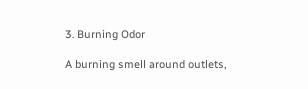3. Burning Odor

A burning smell around outlets,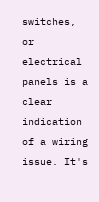switches, or electrical panels is a clear indication of a wiring issue. It's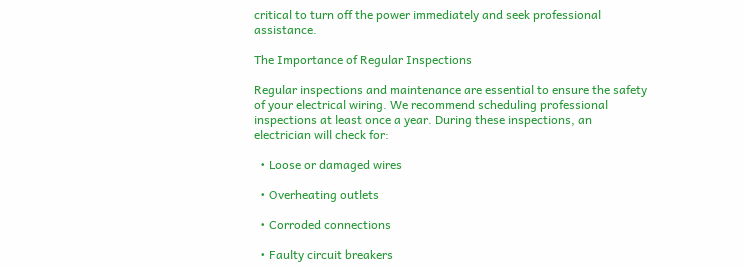critical to turn off the power immediately and seek professional assistance.

The Importance of Regular Inspections

Regular inspections and maintenance are essential to ensure the safety of your electrical wiring. We recommend scheduling professional inspections at least once a year. During these inspections, an electrician will check for:

  • Loose or damaged wires

  • Overheating outlets

  • Corroded connections

  • Faulty circuit breakers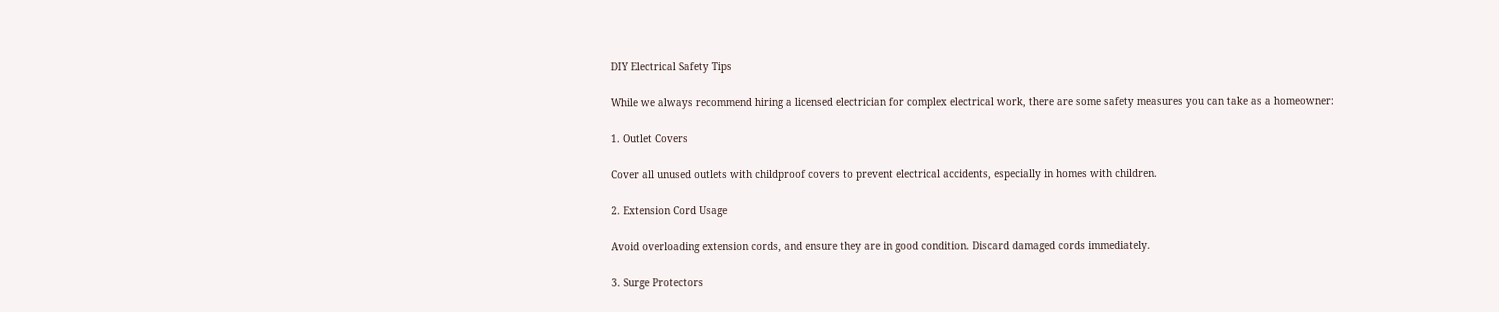DIY Electrical Safety Tips

While we always recommend hiring a licensed electrician for complex electrical work, there are some safety measures you can take as a homeowner:

1. Outlet Covers

Cover all unused outlets with childproof covers to prevent electrical accidents, especially in homes with children.

2. Extension Cord Usage

Avoid overloading extension cords, and ensure they are in good condition. Discard damaged cords immediately.

3. Surge Protectors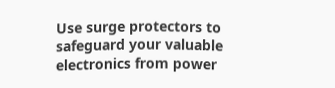Use surge protectors to safeguard your valuable electronics from power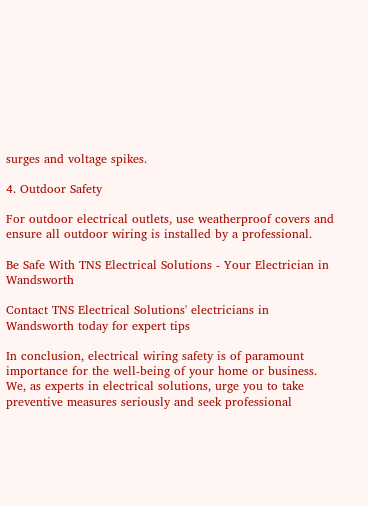surges and voltage spikes.

4. Outdoor Safety

For outdoor electrical outlets, use weatherproof covers and ensure all outdoor wiring is installed by a professional.

Be Safe With TNS Electrical Solutions - Your Electrician in Wandsworth

Contact TNS Electrical Solutions' electricians in Wandsworth today for expert tips

In conclusion, electrical wiring safety is of paramount importance for the well-being of your home or business. We, as experts in electrical solutions, urge you to take preventive measures seriously and seek professional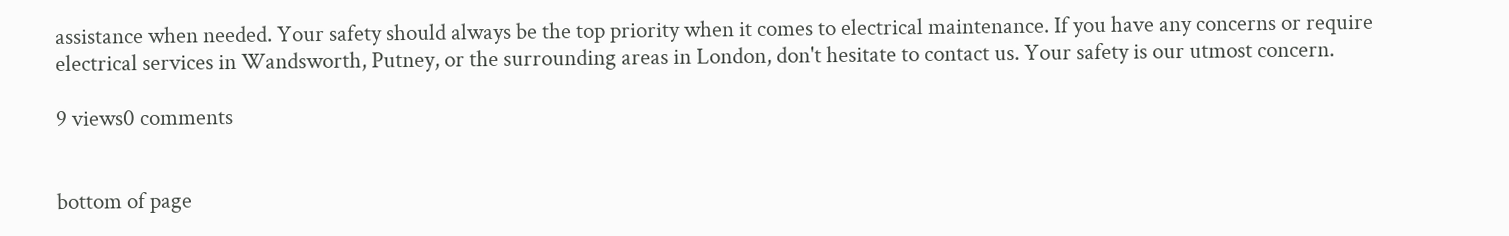assistance when needed. Your safety should always be the top priority when it comes to electrical maintenance. If you have any concerns or require electrical services in Wandsworth, Putney, or the surrounding areas in London, don't hesitate to contact us. Your safety is our utmost concern.

9 views0 comments


bottom of page